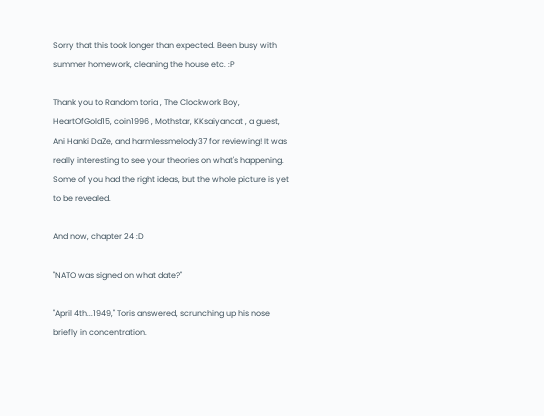Sorry that this took longer than expected. Been busy with summer homework, cleaning the house etc. :P

Thank you to Random toria , The Clockwork Boy, HeartOfGold15, coin1996 , Mothstar, KKsaiyancat , a guest, Ani Hanki DaZe, and harmlessmelody37 for reviewing! It was really interesting to see your theories on what's happening. Some of you had the right ideas, but the whole picture is yet to be revealed.

And now, chapter 24 :D

"NATO was signed on what date?"

"April 4th...1949," Toris answered, scrunching up his nose briefly in concentration.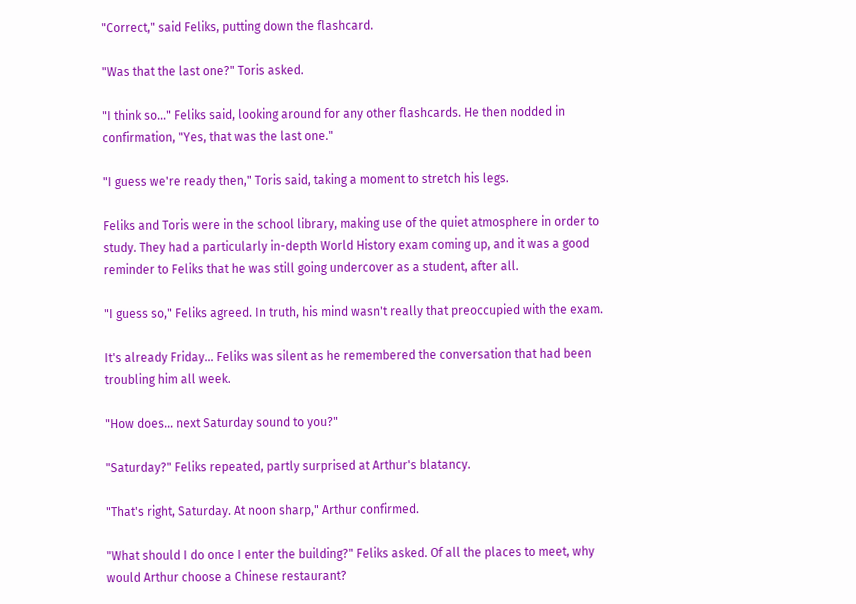"Correct," said Feliks, putting down the flashcard.

"Was that the last one?" Toris asked.

"I think so..." Feliks said, looking around for any other flashcards. He then nodded in confirmation, "Yes, that was the last one."

"I guess we're ready then," Toris said, taking a moment to stretch his legs.

Feliks and Toris were in the school library, making use of the quiet atmosphere in order to study. They had a particularly in-depth World History exam coming up, and it was a good reminder to Feliks that he was still going undercover as a student, after all.

"I guess so," Feliks agreed. In truth, his mind wasn't really that preoccupied with the exam.

It's already Friday... Feliks was silent as he remembered the conversation that had been troubling him all week.

"How does... next Saturday sound to you?"

"Saturday?" Feliks repeated, partly surprised at Arthur's blatancy.

"That's right, Saturday. At noon sharp," Arthur confirmed.

"What should I do once I enter the building?" Feliks asked. Of all the places to meet, why would Arthur choose a Chinese restaurant?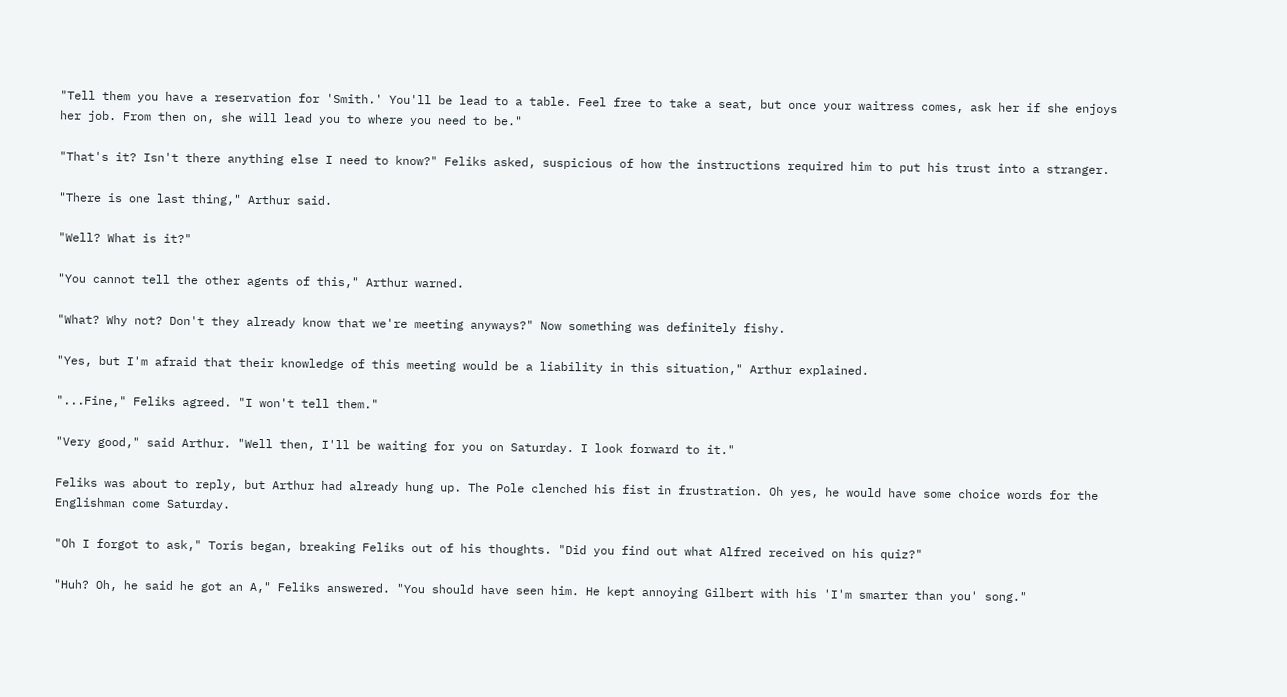"Tell them you have a reservation for 'Smith.' You'll be lead to a table. Feel free to take a seat, but once your waitress comes, ask her if she enjoys her job. From then on, she will lead you to where you need to be."

"That's it? Isn't there anything else I need to know?" Feliks asked, suspicious of how the instructions required him to put his trust into a stranger.

"There is one last thing," Arthur said.

"Well? What is it?"

"You cannot tell the other agents of this," Arthur warned.

"What? Why not? Don't they already know that we're meeting anyways?" Now something was definitely fishy.

"Yes, but I'm afraid that their knowledge of this meeting would be a liability in this situation," Arthur explained.

"...Fine," Feliks agreed. "I won't tell them."

"Very good," said Arthur. "Well then, I'll be waiting for you on Saturday. I look forward to it."

Feliks was about to reply, but Arthur had already hung up. The Pole clenched his fist in frustration. Oh yes, he would have some choice words for the Englishman come Saturday.

"Oh I forgot to ask," Toris began, breaking Feliks out of his thoughts. "Did you find out what Alfred received on his quiz?"

"Huh? Oh, he said he got an A," Feliks answered. "You should have seen him. He kept annoying Gilbert with his 'I'm smarter than you' song."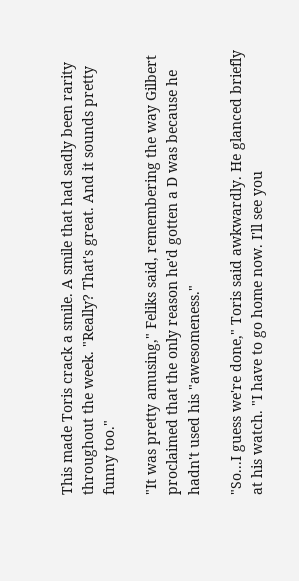This made Toris crack a smile. A smile that had sadly been rarity throughout the week. "Really? That's great. And it sounds pretty funny too."

"It was pretty amusing," Feliks said, remembering the way Gilbert proclaimed that the only reason he'd gotten a D was because he hadn't used his "awesomeness."

"So...I guess we're done," Toris said awkwardly. He glanced briefly at his watch. "I have to go home now. I'll see you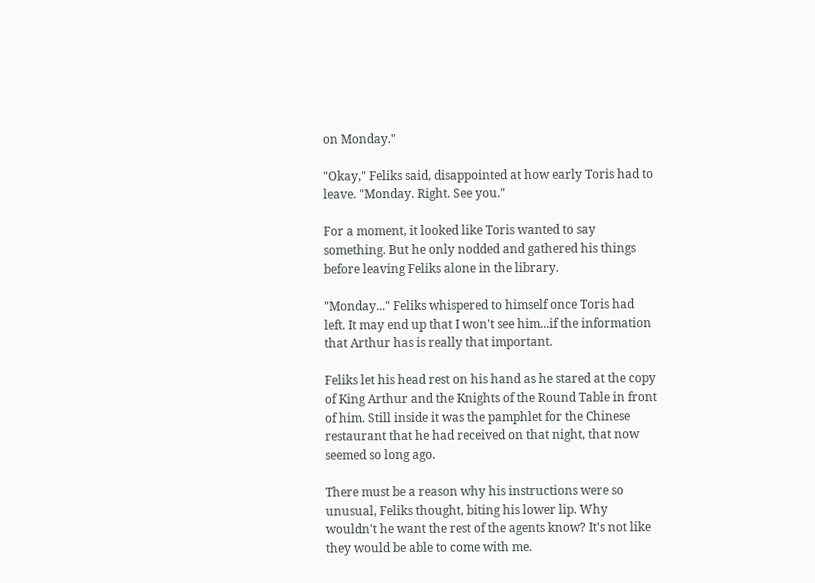on Monday."

"Okay," Feliks said, disappointed at how early Toris had to leave. "Monday. Right. See you."

For a moment, it looked like Toris wanted to say something. But he only nodded and gathered his things before leaving Feliks alone in the library.

"Monday..." Feliks whispered to himself once Toris had left. It may end up that I won't see him...if the information that Arthur has is really that important.

Feliks let his head rest on his hand as he stared at the copy of King Arthur and the Knights of the Round Table in front of him. Still inside it was the pamphlet for the Chinese restaurant that he had received on that night, that now seemed so long ago.

There must be a reason why his instructions were so unusual, Feliks thought, biting his lower lip. Why wouldn't he want the rest of the agents know? It's not like they would be able to come with me.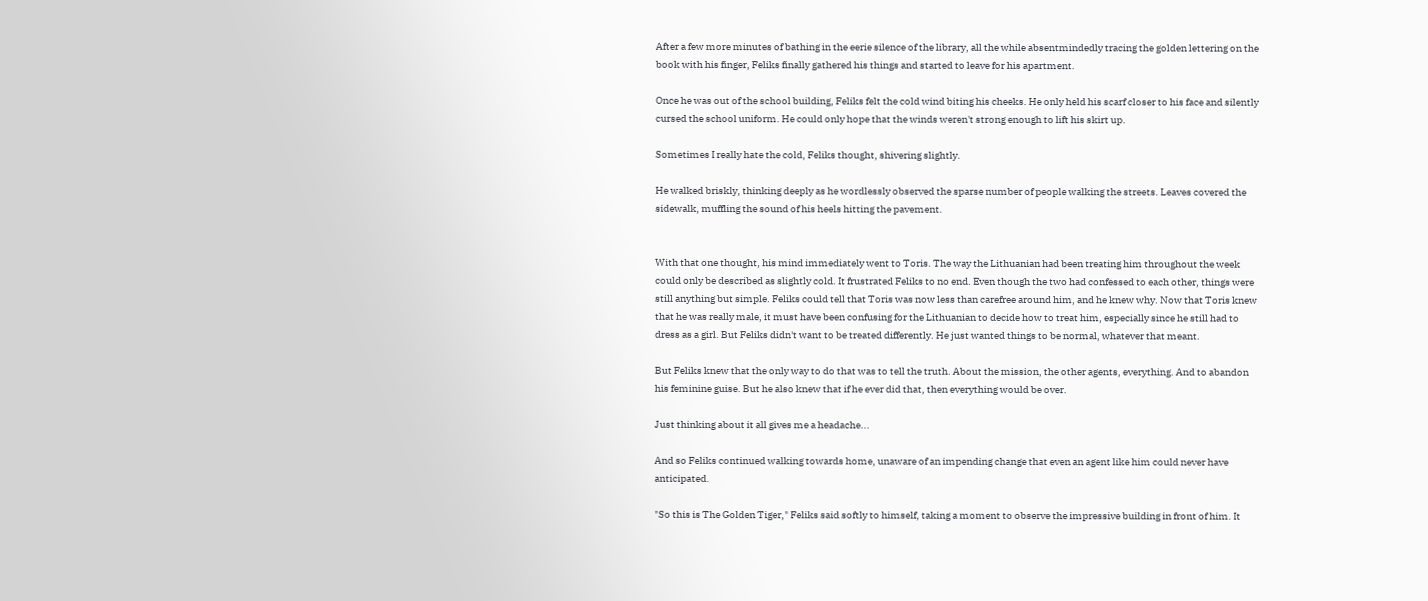After a few more minutes of bathing in the eerie silence of the library, all the while absentmindedly tracing the golden lettering on the book with his finger, Feliks finally gathered his things and started to leave for his apartment.

Once he was out of the school building, Feliks felt the cold wind biting his cheeks. He only held his scarf closer to his face and silently cursed the school uniform. He could only hope that the winds weren't strong enough to lift his skirt up.

Sometimes I really hate the cold, Feliks thought, shivering slightly.

He walked briskly, thinking deeply as he wordlessly observed the sparse number of people walking the streets. Leaves covered the sidewalk, muffling the sound of his heels hitting the pavement.


With that one thought, his mind immediately went to Toris. The way the Lithuanian had been treating him throughout the week could only be described as slightly cold. It frustrated Feliks to no end. Even though the two had confessed to each other, things were still anything but simple. Feliks could tell that Toris was now less than carefree around him, and he knew why. Now that Toris knew that he was really male, it must have been confusing for the Lithuanian to decide how to treat him, especially since he still had to dress as a girl. But Feliks didn't want to be treated differently. He just wanted things to be normal, whatever that meant.

But Feliks knew that the only way to do that was to tell the truth. About the mission, the other agents, everything. And to abandon his feminine guise. But he also knew that if he ever did that, then everything would be over.

Just thinking about it all gives me a headache...

And so Feliks continued walking towards home, unaware of an impending change that even an agent like him could never have anticipated.

"So this is The Golden Tiger," Feliks said softly to himself, taking a moment to observe the impressive building in front of him. It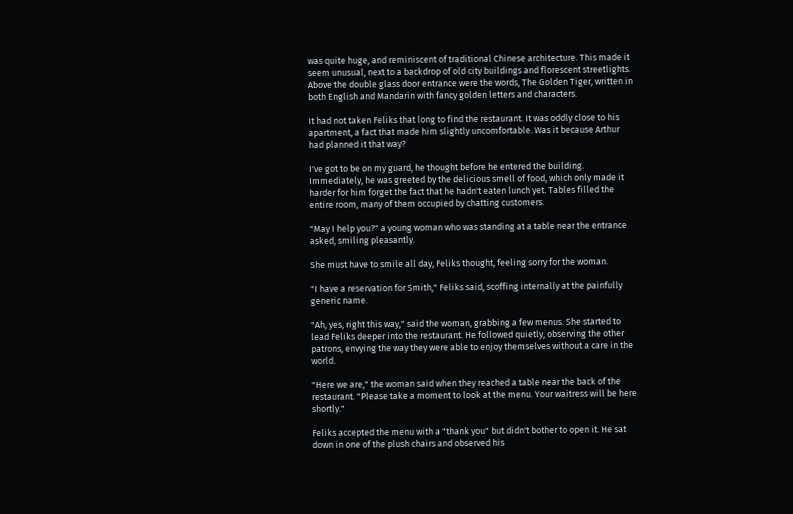was quite huge, and reminiscent of traditional Chinese architecture. This made it seem unusual, next to a backdrop of old city buildings and florescent streetlights. Above the double glass door entrance were the words, The Golden Tiger, written in both English and Mandarin with fancy golden letters and characters.

It had not taken Feliks that long to find the restaurant. It was oddly close to his apartment, a fact that made him slightly uncomfortable. Was it because Arthur had planned it that way?

I've got to be on my guard, he thought before he entered the building. Immediately, he was greeted by the delicious smell of food, which only made it harder for him forget the fact that he hadn't eaten lunch yet. Tables filled the entire room, many of them occupied by chatting customers.

"May I help you?" a young woman who was standing at a table near the entrance asked, smiling pleasantly.

She must have to smile all day, Feliks thought, feeling sorry for the woman.

"I have a reservation for Smith," Feliks said, scoffing internally at the painfully generic name.

"Ah, yes, right this way," said the woman, grabbing a few menus. She started to lead Feliks deeper into the restaurant. He followed quietly, observing the other patrons, envying the way they were able to enjoy themselves without a care in the world.

"Here we are," the woman said when they reached a table near the back of the restaurant. "Please take a moment to look at the menu. Your waitress will be here shortly."

Feliks accepted the menu with a "thank you" but didn't bother to open it. He sat down in one of the plush chairs and observed his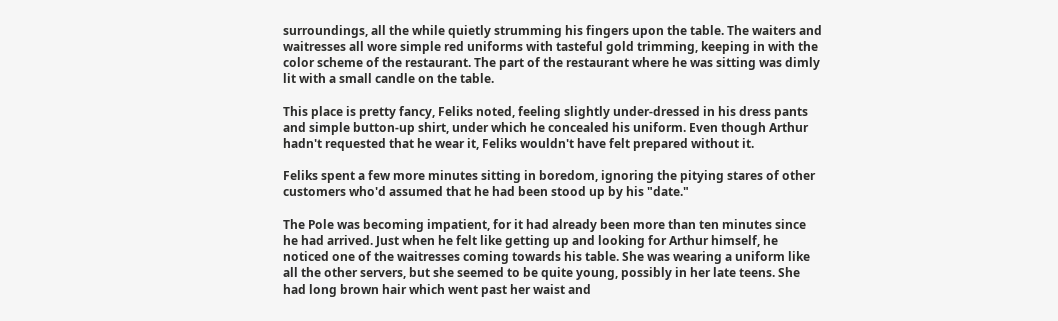surroundings, all the while quietly strumming his fingers upon the table. The waiters and waitresses all wore simple red uniforms with tasteful gold trimming, keeping in with the color scheme of the restaurant. The part of the restaurant where he was sitting was dimly lit with a small candle on the table.

This place is pretty fancy, Feliks noted, feeling slightly under-dressed in his dress pants and simple button-up shirt, under which he concealed his uniform. Even though Arthur hadn't requested that he wear it, Feliks wouldn't have felt prepared without it.

Feliks spent a few more minutes sitting in boredom, ignoring the pitying stares of other customers who'd assumed that he had been stood up by his "date."

The Pole was becoming impatient, for it had already been more than ten minutes since he had arrived. Just when he felt like getting up and looking for Arthur himself, he noticed one of the waitresses coming towards his table. She was wearing a uniform like all the other servers, but she seemed to be quite young, possibly in her late teens. She had long brown hair which went past her waist and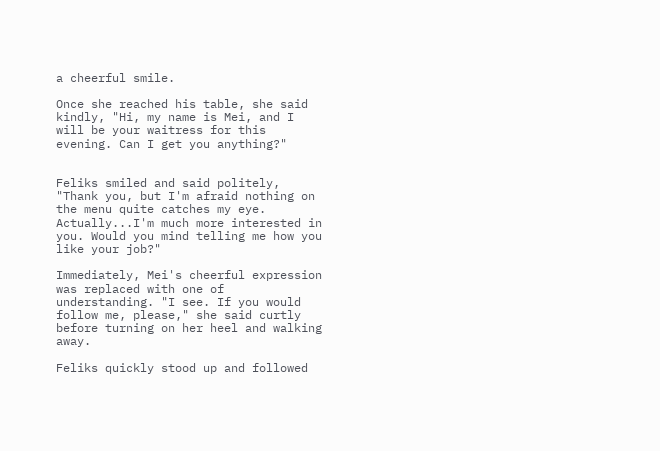a cheerful smile.

Once she reached his table, she said kindly, "Hi, my name is Mei, and I will be your waitress for this evening. Can I get you anything?"


Feliks smiled and said politely, "Thank you, but I'm afraid nothing on the menu quite catches my eye. Actually...I'm much more interested in you. Would you mind telling me how you like your job?"

Immediately, Mei's cheerful expression was replaced with one of understanding. "I see. If you would follow me, please," she said curtly before turning on her heel and walking away.

Feliks quickly stood up and followed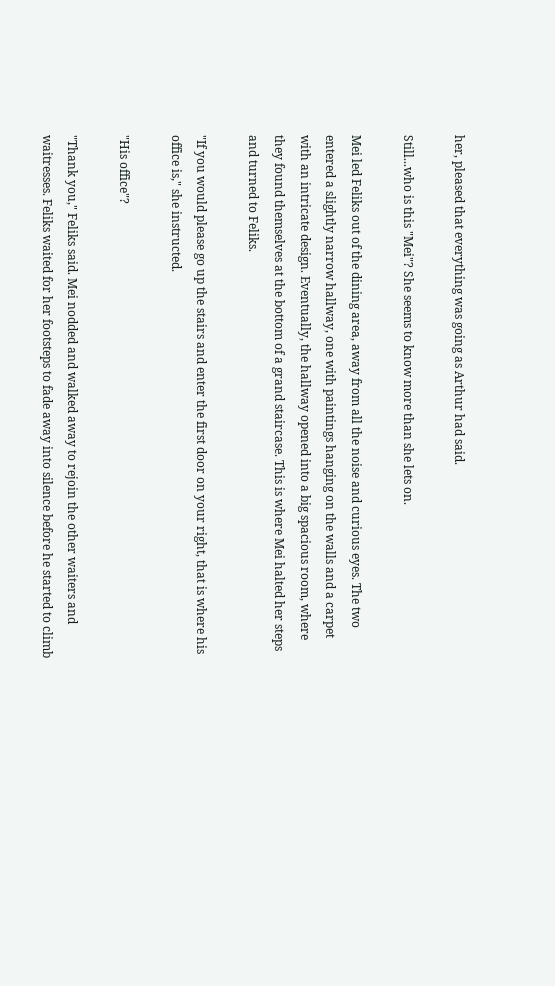her, pleased that everything was going as Arthur had said.

Still...who is this "Mei"? She seems to know more than she lets on.

Mei led Feliks out of the dining area, away from all the noise and curious eyes. The two entered a slightly narrow hallway, one with paintings hanging on the walls and a carpet with an intricate design. Eventually, the hallway opened into a big spacious room, where they found themselves at the bottom of a grand staircase. This is where Mei halted her steps and turned to Feliks.

"If you would please go up the stairs and enter the first door on your right, that is where his office is," she instructed.

"His office"?

"Thank you," Feliks said. Mei nodded and walked away to rejoin the other waiters and waitresses. Feliks waited for her footsteps to fade away into silence before he started to climb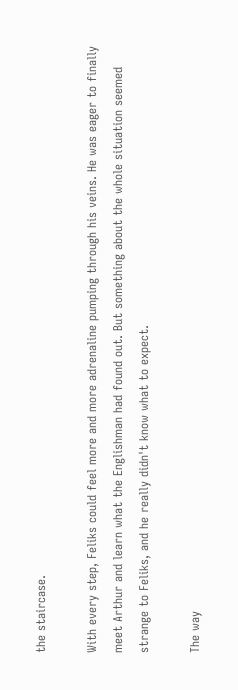the staircase.

With every step, Feliks could feel more and more adrenaline pumping through his veins. He was eager to finally meet Arthur and learn what the Englishman had found out. But something about the whole situation seemed strange to Feliks, and he really didn't know what to expect.

The way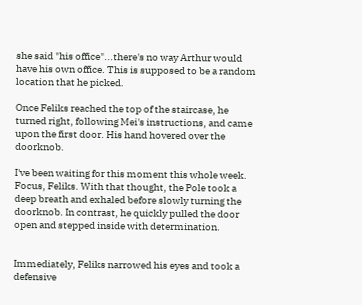she said "his office"...there's no way Arthur would have his own office. This is supposed to be a random location that he picked.

Once Feliks reached the top of the staircase, he turned right, following Mei's instructions, and came upon the first door. His hand hovered over the doorknob.

I've been waiting for this moment this whole week. Focus, Feliks. With that thought, the Pole took a deep breath and exhaled before slowly turning the doorknob. In contrast, he quickly pulled the door open and stepped inside with determination.


Immediately, Feliks narrowed his eyes and took a defensive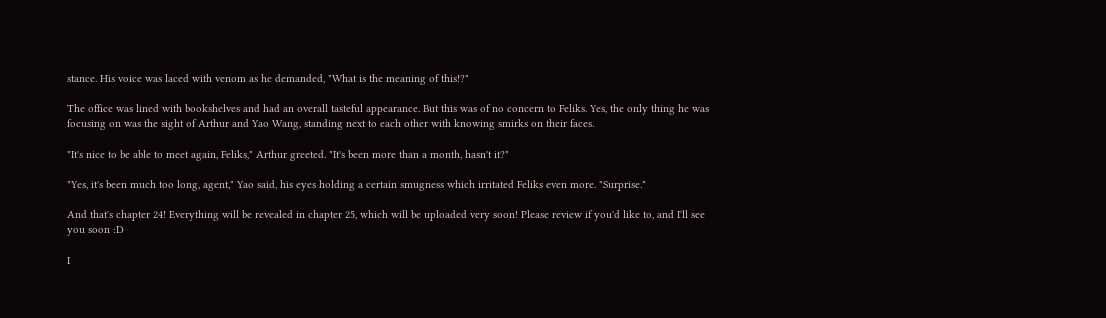stance. His voice was laced with venom as he demanded, "What is the meaning of this!?"

The office was lined with bookshelves and had an overall tasteful appearance. But this was of no concern to Feliks. Yes, the only thing he was focusing on was the sight of Arthur and Yao Wang, standing next to each other with knowing smirks on their faces.

"It's nice to be able to meet again, Feliks," Arthur greeted. "It's been more than a month, hasn't it?"

"Yes, it's been much too long, agent," Yao said, his eyes holding a certain smugness which irritated Feliks even more. "Surprise."

And that's chapter 24! Everything will be revealed in chapter 25, which will be uploaded very soon! Please review if you'd like to, and I'll see you soon :D

I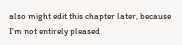also might edit this chapter later, because I'm not entirely pleased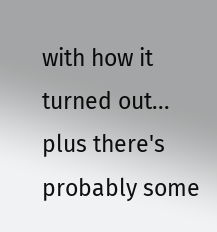with how it turned out... plus there's probably some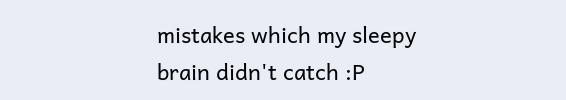mistakes which my sleepy brain didn't catch :P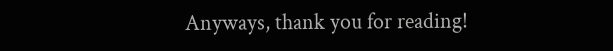Anyways, thank you for reading!